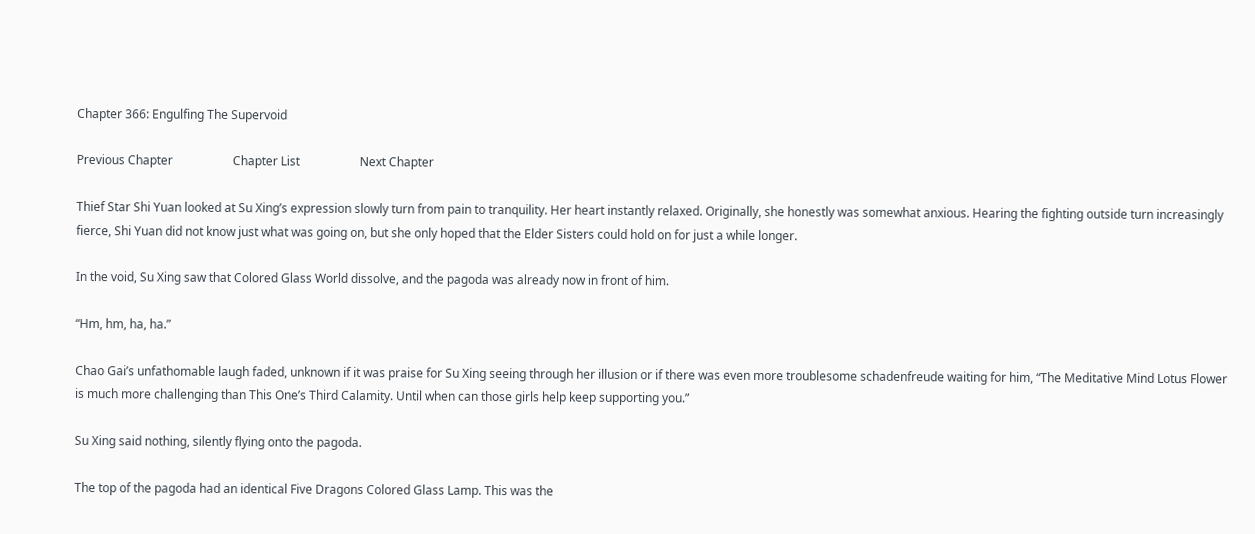Chapter 366: Engulfing The Supervoid

Previous Chapter                    Chapter List                    Next Chapter

Thief Star Shi Yuan looked at Su Xing’s expression slowly turn from pain to tranquility. Her heart instantly relaxed. Originally, she honestly was somewhat anxious. Hearing the fighting outside turn increasingly fierce, Shi Yuan did not know just what was going on, but she only hoped that the Elder Sisters could hold on for just a while longer.

In the void, Su Xing saw that Colored Glass World dissolve, and the pagoda was already now in front of him.

“Hm, hm, ha, ha.”

Chao Gai’s unfathomable laugh faded, unknown if it was praise for Su Xing seeing through her illusion or if there was even more troublesome schadenfreude waiting for him, “The Meditative Mind Lotus Flower is much more challenging than This One’s Third Calamity. Until when can those girls help keep supporting you.”

Su Xing said nothing, silently flying onto the pagoda.

The top of the pagoda had an identical Five Dragons Colored Glass Lamp. This was the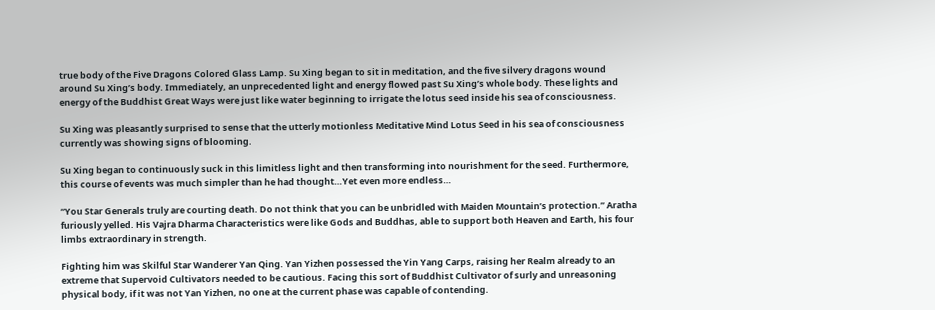true body of the Five Dragons Colored Glass Lamp. Su Xing began to sit in meditation, and the five silvery dragons wound around Su Xing’s body. Immediately, an unprecedented light and energy flowed past Su Xing’s whole body. These lights and energy of the Buddhist Great Ways were just like water beginning to irrigate the lotus seed inside his sea of consciousness.

Su Xing was pleasantly surprised to sense that the utterly motionless Meditative Mind Lotus Seed in his sea of consciousness currently was showing signs of blooming.

Su Xing began to continuously suck in this limitless light and then transforming into nourishment for the seed. Furthermore, this course of events was much simpler than he had thought…Yet even more endless…

“You Star Generals truly are courting death. Do not think that you can be unbridled with Maiden Mountain’s protection.” Aratha furiously yelled. His Vajra Dharma Characteristics were like Gods and Buddhas, able to support both Heaven and Earth, his four limbs extraordinary in strength.

Fighting him was Skilful Star Wanderer Yan Qing. Yan Yizhen possessed the Yin Yang Carps, raising her Realm already to an extreme that Supervoid Cultivators needed to be cautious. Facing this sort of Buddhist Cultivator of surly and unreasoning physical body, if it was not Yan Yizhen, no one at the current phase was capable of contending.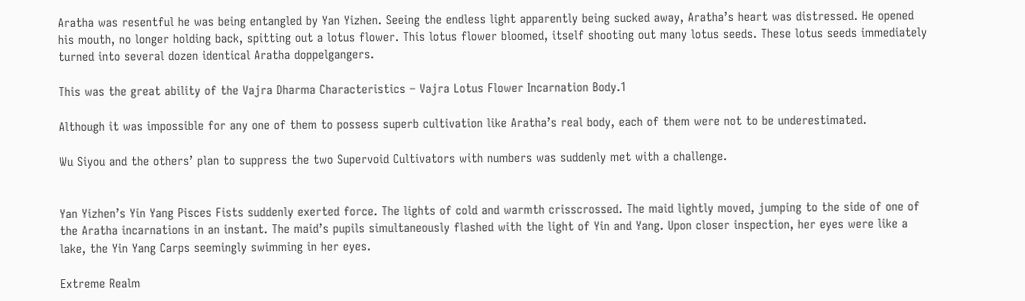Aratha was resentful he was being entangled by Yan Yizhen. Seeing the endless light apparently being sucked away, Aratha’s heart was distressed. He opened his mouth, no longer holding back, spitting out a lotus flower. This lotus flower bloomed, itself shooting out many lotus seeds. These lotus seeds immediately turned into several dozen identical Aratha doppelgangers.

This was the great ability of the Vajra Dharma Characteristics – Vajra Lotus Flower Incarnation Body.1

Although it was impossible for any one of them to possess superb cultivation like Aratha’s real body, each of them were not to be underestimated.

Wu Siyou and the others’ plan to suppress the two Supervoid Cultivators with numbers was suddenly met with a challenge.


Yan Yizhen’s Yin Yang Pisces Fists suddenly exerted force. The lights of cold and warmth crisscrossed. The maid lightly moved, jumping to the side of one of the Aratha incarnations in an instant. The maid’s pupils simultaneously flashed with the light of Yin and Yang. Upon closer inspection, her eyes were like a lake, the Yin Yang Carps seemingly swimming in her eyes.

Extreme Realm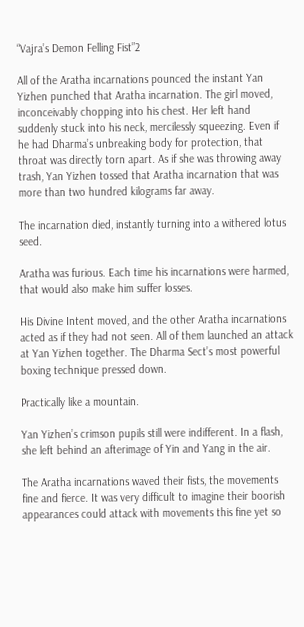“Vajra’s Demon Felling Fist”2

All of the Aratha incarnations pounced the instant Yan Yizhen punched that Aratha incarnation. The girl moved, inconceivably chopping into his chest. Her left hand suddenly stuck into his neck, mercilessly squeezing. Even if he had Dharma’s unbreaking body for protection, that throat was directly torn apart. As if she was throwing away trash, Yan Yizhen tossed that Aratha incarnation that was more than two hundred kilograms far away.

The incarnation died, instantly turning into a withered lotus seed.

Aratha was furious. Each time his incarnations were harmed, that would also make him suffer losses.

His Divine Intent moved, and the other Aratha incarnations acted as if they had not seen. All of them launched an attack at Yan Yizhen together. The Dharma Sect’s most powerful boxing technique pressed down.

Practically like a mountain.

Yan Yizhen’s crimson pupils still were indifferent. In a flash, she left behind an afterimage of Yin and Yang in the air.

The Aratha incarnations waved their fists, the movements fine and fierce. It was very difficult to imagine their boorish appearances could attack with movements this fine yet so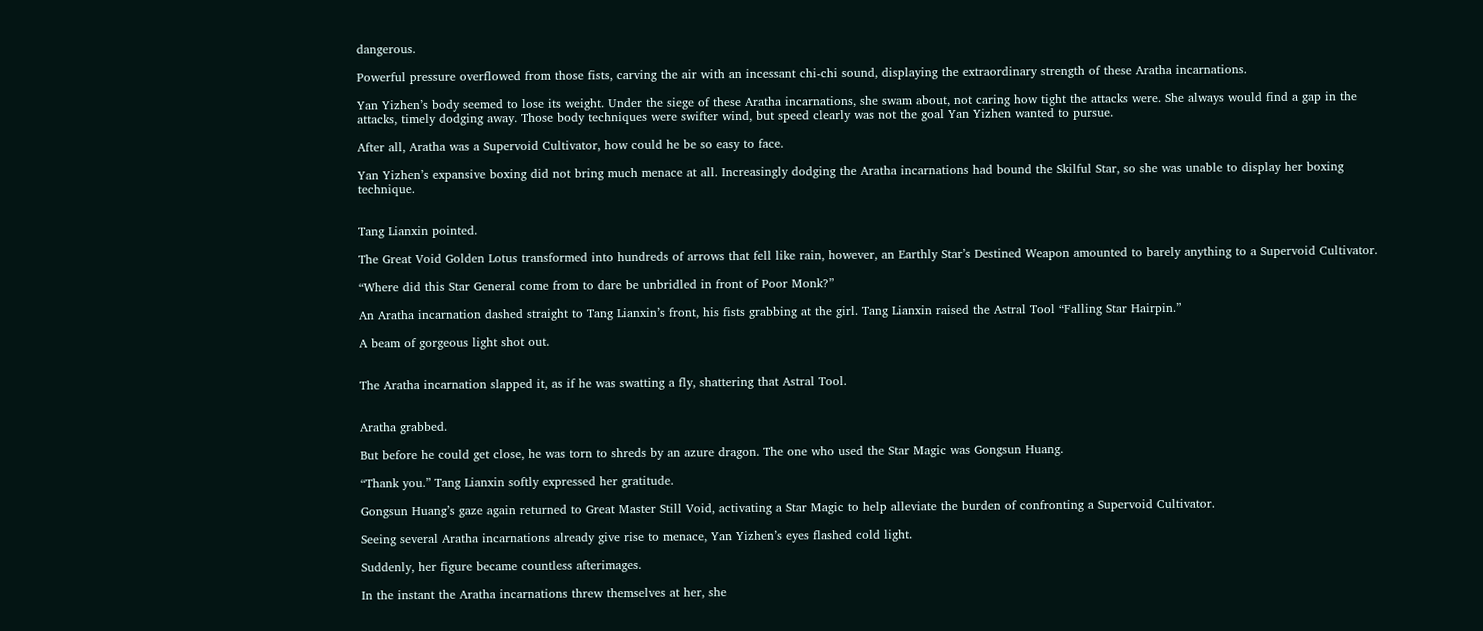dangerous.

Powerful pressure overflowed from those fists, carving the air with an incessant chi-chi sound, displaying the extraordinary strength of these Aratha incarnations.

Yan Yizhen’s body seemed to lose its weight. Under the siege of these Aratha incarnations, she swam about, not caring how tight the attacks were. She always would find a gap in the attacks, timely dodging away. Those body techniques were swifter wind, but speed clearly was not the goal Yan Yizhen wanted to pursue.

After all, Aratha was a Supervoid Cultivator, how could he be so easy to face.

Yan Yizhen’s expansive boxing did not bring much menace at all. Increasingly dodging the Aratha incarnations had bound the Skilful Star, so she was unable to display her boxing technique.


Tang Lianxin pointed.

The Great Void Golden Lotus transformed into hundreds of arrows that fell like rain, however, an Earthly Star’s Destined Weapon amounted to barely anything to a Supervoid Cultivator.

“Where did this Star General come from to dare be unbridled in front of Poor Monk?”

An Aratha incarnation dashed straight to Tang Lianxin’s front, his fists grabbing at the girl. Tang Lianxin raised the Astral Tool “Falling Star Hairpin.”

A beam of gorgeous light shot out.


The Aratha incarnation slapped it, as if he was swatting a fly, shattering that Astral Tool.


Aratha grabbed.

But before he could get close, he was torn to shreds by an azure dragon. The one who used the Star Magic was Gongsun Huang.

“Thank you.” Tang Lianxin softly expressed her gratitude.

Gongsun Huang’s gaze again returned to Great Master Still Void, activating a Star Magic to help alleviate the burden of confronting a Supervoid Cultivator.

Seeing several Aratha incarnations already give rise to menace, Yan Yizhen’s eyes flashed cold light.

Suddenly, her figure became countless afterimages.

In the instant the Aratha incarnations threw themselves at her, she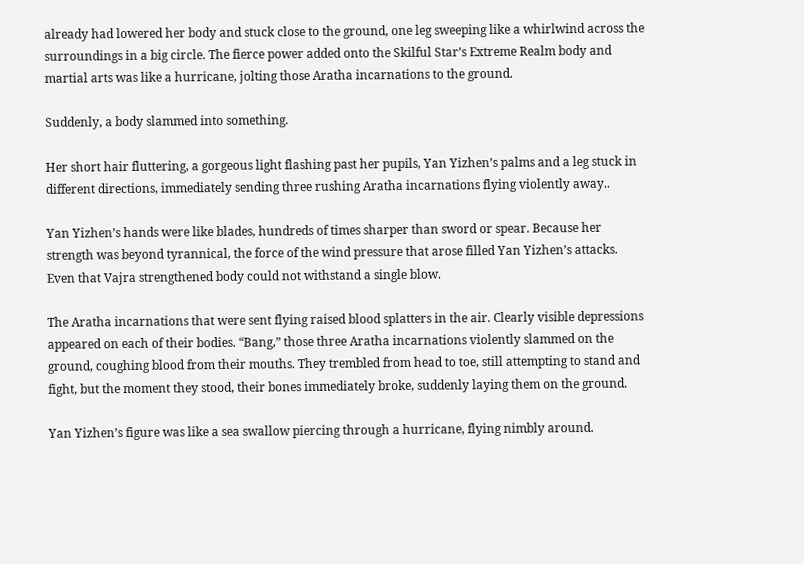already had lowered her body and stuck close to the ground, one leg sweeping like a whirlwind across the surroundings in a big circle. The fierce power added onto the Skilful Star’s Extreme Realm body and martial arts was like a hurricane, jolting those Aratha incarnations to the ground.

Suddenly, a body slammed into something.

Her short hair fluttering, a gorgeous light flashing past her pupils, Yan Yizhen’s palms and a leg stuck in different directions, immediately sending three rushing Aratha incarnations flying violently away..

Yan Yizhen’s hands were like blades, hundreds of times sharper than sword or spear. Because her strength was beyond tyrannical, the force of the wind pressure that arose filled Yan Yizhen’s attacks. Even that Vajra strengthened body could not withstand a single blow.

The Aratha incarnations that were sent flying raised blood splatters in the air. Clearly visible depressions appeared on each of their bodies. “Bang,” those three Aratha incarnations violently slammed on the ground, coughing blood from their mouths. They trembled from head to toe, still attempting to stand and fight, but the moment they stood, their bones immediately broke, suddenly laying them on the ground.

Yan Yizhen’s figure was like a sea swallow piercing through a hurricane, flying nimbly around.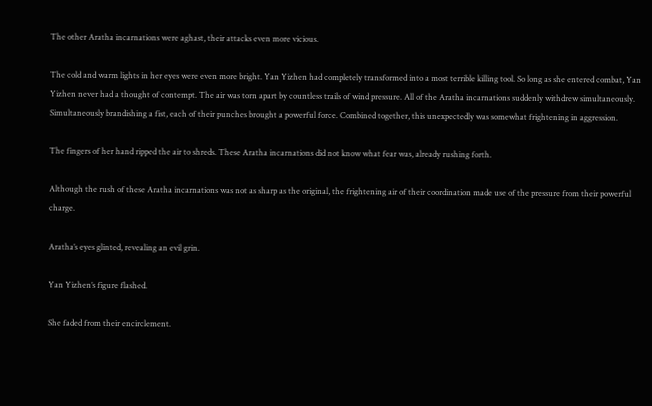The other Aratha incarnations were aghast, their attacks even more vicious.

The cold and warm lights in her eyes were even more bright. Yan Yizhen had completely transformed into a most terrible killing tool. So long as she entered combat, Yan Yizhen never had a thought of contempt. The air was torn apart by countless trails of wind pressure. All of the Aratha incarnations suddenly withdrew simultaneously. Simultaneously brandishing a fist, each of their punches brought a powerful force. Combined together, this unexpectedly was somewhat frightening in aggression.

The fingers of her hand ripped the air to shreds. These Aratha incarnations did not know what fear was, already rushing forth.

Although the rush of these Aratha incarnations was not as sharp as the original, the frightening air of their coordination made use of the pressure from their powerful charge.

Aratha’s eyes glinted, revealing an evil grin.

Yan Yizhen’s figure flashed.

She faded from their encirclement.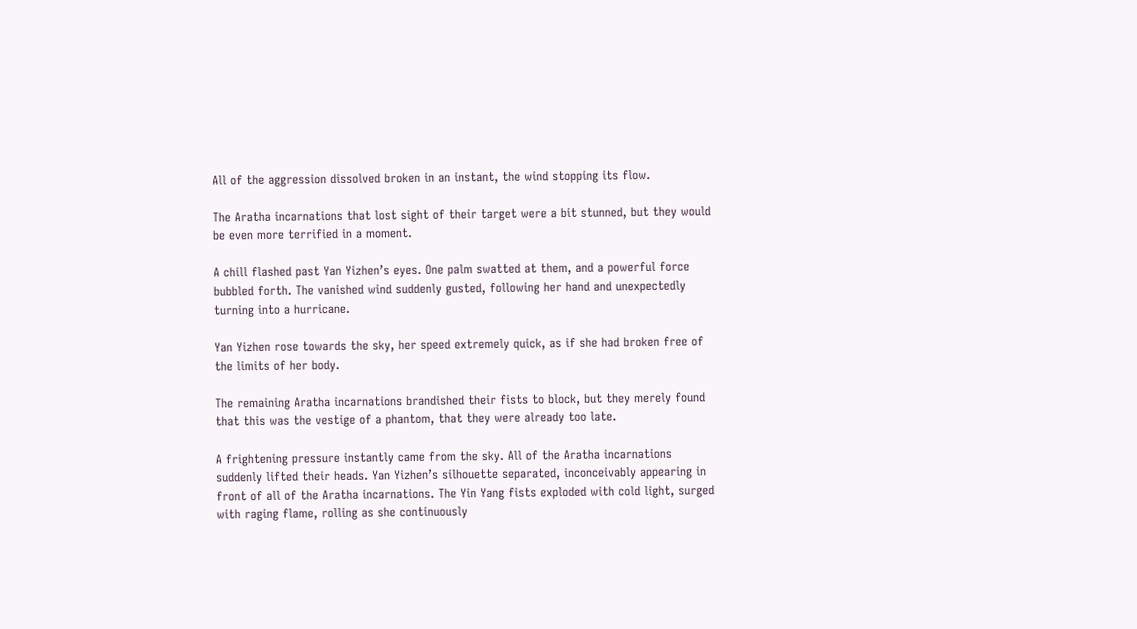All of the aggression dissolved broken in an instant, the wind stopping its flow.

The Aratha incarnations that lost sight of their target were a bit stunned, but they would be even more terrified in a moment.

A chill flashed past Yan Yizhen’s eyes. One palm swatted at them, and a powerful force bubbled forth. The vanished wind suddenly gusted, following her hand and unexpectedly turning into a hurricane.

Yan Yizhen rose towards the sky, her speed extremely quick, as if she had broken free of the limits of her body.

The remaining Aratha incarnations brandished their fists to block, but they merely found that this was the vestige of a phantom, that they were already too late.

A frightening pressure instantly came from the sky. All of the Aratha incarnations suddenly lifted their heads. Yan Yizhen’s silhouette separated, inconceivably appearing in front of all of the Aratha incarnations. The Yin Yang fists exploded with cold light, surged with raging flame, rolling as she continuously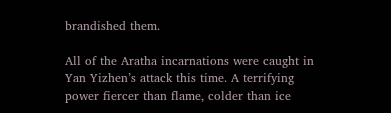brandished them.

All of the Aratha incarnations were caught in Yan Yizhen’s attack this time. A terrifying power fiercer than flame, colder than ice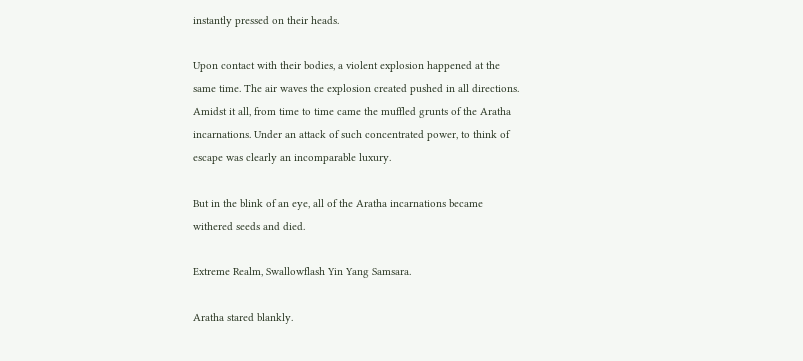instantly pressed on their heads.

Upon contact with their bodies, a violent explosion happened at the same time. The air waves the explosion created pushed in all directions. Amidst it all, from time to time came the muffled grunts of the Aratha incarnations. Under an attack of such concentrated power, to think of escape was clearly an incomparable luxury.

But in the blink of an eye, all of the Aratha incarnations became withered seeds and died.

Extreme Realm, Swallowflash Yin Yang Samsara.

Aratha stared blankly.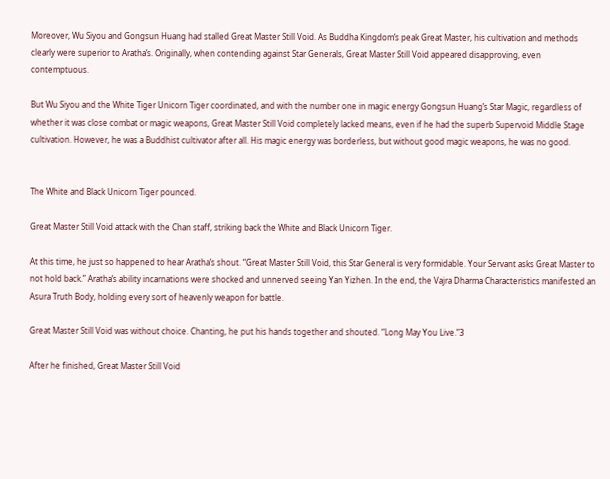Moreover, Wu Siyou and Gongsun Huang had stalled Great Master Still Void. As Buddha Kingdom’s peak Great Master, his cultivation and methods clearly were superior to Aratha’s. Originally, when contending against Star Generals, Great Master Still Void appeared disapproving, even contemptuous.

But Wu Siyou and the White Tiger Unicorn Tiger coordinated, and with the number one in magic energy Gongsun Huang’s Star Magic, regardless of whether it was close combat or magic weapons, Great Master Still Void completely lacked means, even if he had the superb Supervoid Middle Stage cultivation. However, he was a Buddhist cultivator after all. His magic energy was borderless, but without good magic weapons, he was no good.


The White and Black Unicorn Tiger pounced.

Great Master Still Void attack with the Chan staff, striking back the White and Black Unicorn Tiger.

At this time, he just so happened to hear Aratha’s shout. “Great Master Still Void, this Star General is very formidable. Your Servant asks Great Master to not hold back.” Aratha’s ability incarnations were shocked and unnerved seeing Yan Yizhen. In the end, the Vajra Dharma Characteristics manifested an Asura Truth Body, holding every sort of heavenly weapon for battle.

Great Master Still Void was without choice. Chanting, he put his hands together and shouted. “Long May You Live.”3

After he finished, Great Master Still Void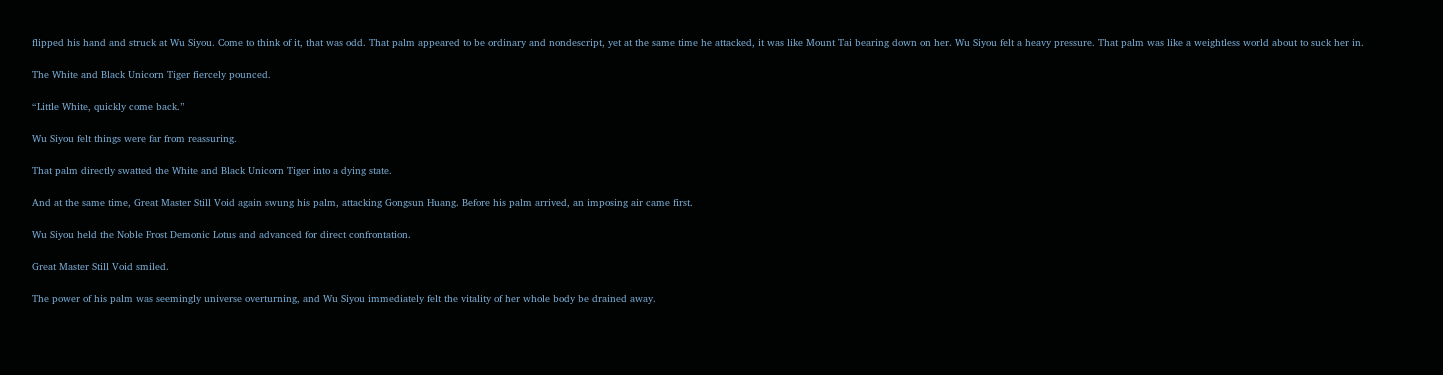flipped his hand and struck at Wu Siyou. Come to think of it, that was odd. That palm appeared to be ordinary and nondescript, yet at the same time he attacked, it was like Mount Tai bearing down on her. Wu Siyou felt a heavy pressure. That palm was like a weightless world about to suck her in.

The White and Black Unicorn Tiger fiercely pounced.

“Little White, quickly come back.”

Wu Siyou felt things were far from reassuring.

That palm directly swatted the White and Black Unicorn Tiger into a dying state.

And at the same time, Great Master Still Void again swung his palm, attacking Gongsun Huang. Before his palm arrived, an imposing air came first.

Wu Siyou held the Noble Frost Demonic Lotus and advanced for direct confrontation.

Great Master Still Void smiled.

The power of his palm was seemingly universe overturning, and Wu Siyou immediately felt the vitality of her whole body be drained away.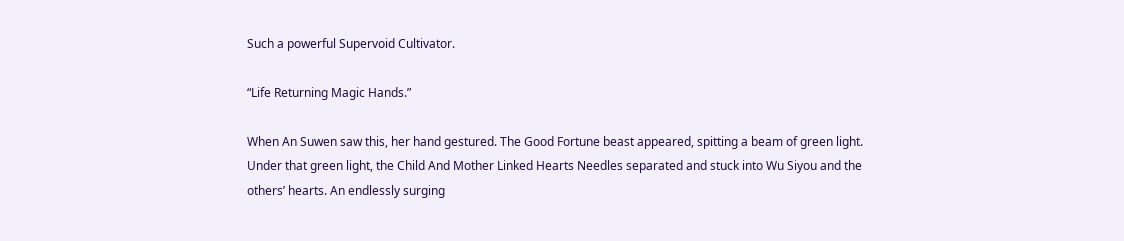Such a powerful Supervoid Cultivator.

“Life Returning Magic Hands.”

When An Suwen saw this, her hand gestured. The Good Fortune beast appeared, spitting a beam of green light. Under that green light, the Child And Mother Linked Hearts Needles separated and stuck into Wu Siyou and the others’ hearts. An endlessly surging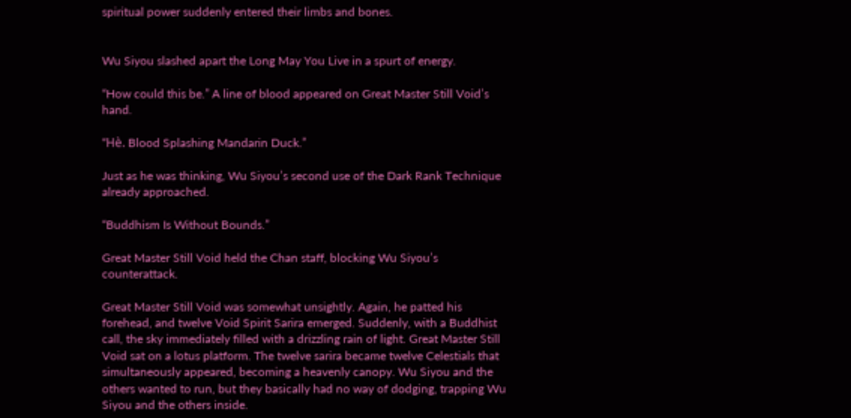spiritual power suddenly entered their limbs and bones.


Wu Siyou slashed apart the Long May You Live in a spurt of energy.

“How could this be.” A line of blood appeared on Great Master Still Void’s hand.

“Hè. Blood Splashing Mandarin Duck.”

Just as he was thinking, Wu Siyou’s second use of the Dark Rank Technique already approached.

“Buddhism Is Without Bounds.”

Great Master Still Void held the Chan staff, blocking Wu Siyou’s counterattack.

Great Master Still Void was somewhat unsightly. Again, he patted his forehead, and twelve Void Spirit Sarira emerged. Suddenly, with a Buddhist call, the sky immediately filled with a drizzling rain of light. Great Master Still Void sat on a lotus platform. The twelve sarira became twelve Celestials that simultaneously appeared, becoming a heavenly canopy. Wu Siyou and the others wanted to run, but they basically had no way of dodging, trapping Wu Siyou and the others inside.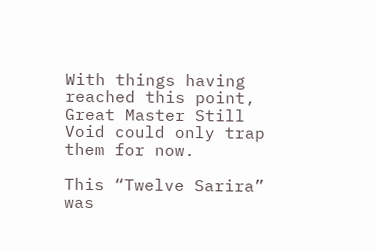With things having reached this point, Great Master Still Void could only trap them for now.

This “Twelve Sarira” was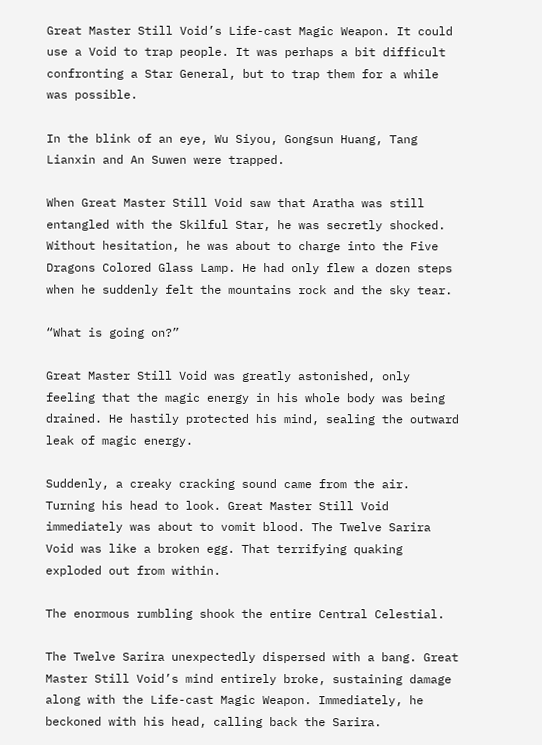Great Master Still Void’s Life-cast Magic Weapon. It could use a Void to trap people. It was perhaps a bit difficult confronting a Star General, but to trap them for a while was possible.

In the blink of an eye, Wu Siyou, Gongsun Huang, Tang Lianxin and An Suwen were trapped.

When Great Master Still Void saw that Aratha was still entangled with the Skilful Star, he was secretly shocked. Without hesitation, he was about to charge into the Five Dragons Colored Glass Lamp. He had only flew a dozen steps when he suddenly felt the mountains rock and the sky tear.

“What is going on?”

Great Master Still Void was greatly astonished, only feeling that the magic energy in his whole body was being drained. He hastily protected his mind, sealing the outward leak of magic energy.

Suddenly, a creaky cracking sound came from the air. Turning his head to look. Great Master Still Void immediately was about to vomit blood. The Twelve Sarira Void was like a broken egg. That terrifying quaking exploded out from within.

The enormous rumbling shook the entire Central Celestial.

The Twelve Sarira unexpectedly dispersed with a bang. Great Master Still Void’s mind entirely broke, sustaining damage along with the Life-cast Magic Weapon. Immediately, he beckoned with his head, calling back the Sarira.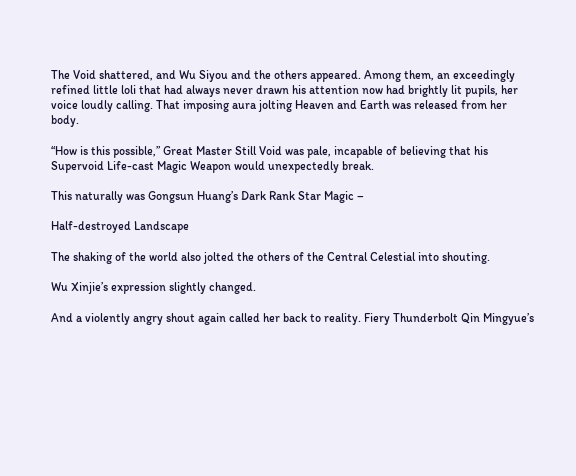The Void shattered, and Wu Siyou and the others appeared. Among them, an exceedingly refined little loli that had always never drawn his attention now had brightly lit pupils, her voice loudly calling. That imposing aura jolting Heaven and Earth was released from her body.

“How is this possible,” Great Master Still Void was pale, incapable of believing that his Supervoid Life-cast Magic Weapon would unexpectedly break.

This naturally was Gongsun Huang’s Dark Rank Star Magic –

Half-destroyed Landscape

The shaking of the world also jolted the others of the Central Celestial into shouting.

Wu Xinjie’s expression slightly changed.

And a violently angry shout again called her back to reality. Fiery Thunderbolt Qin Mingyue’s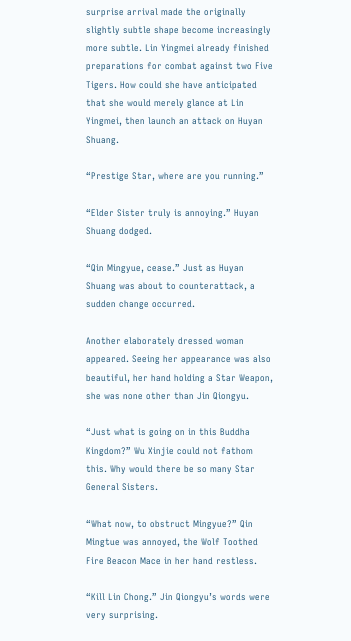surprise arrival made the originally slightly subtle shape become increasingly more subtle. Lin Yingmei already finished preparations for combat against two Five Tigers. How could she have anticipated that she would merely glance at Lin Yingmei, then launch an attack on Huyan Shuang.

“Prestige Star, where are you running.”

“Elder Sister truly is annoying.” Huyan Shuang dodged.

“Qin Mingyue, cease.” Just as Huyan Shuang was about to counterattack, a sudden change occurred.

Another elaborately dressed woman appeared. Seeing her appearance was also beautiful, her hand holding a Star Weapon, she was none other than Jin Qiongyu.

“Just what is going on in this Buddha Kingdom?” Wu Xinjie could not fathom this. Why would there be so many Star General Sisters.

“What now, to obstruct Mingyue?” Qin Mingtue was annoyed, the Wolf Toothed Fire Beacon Mace in her hand restless.

“Kill Lin Chong.” Jin Qiongyu’s words were very surprising.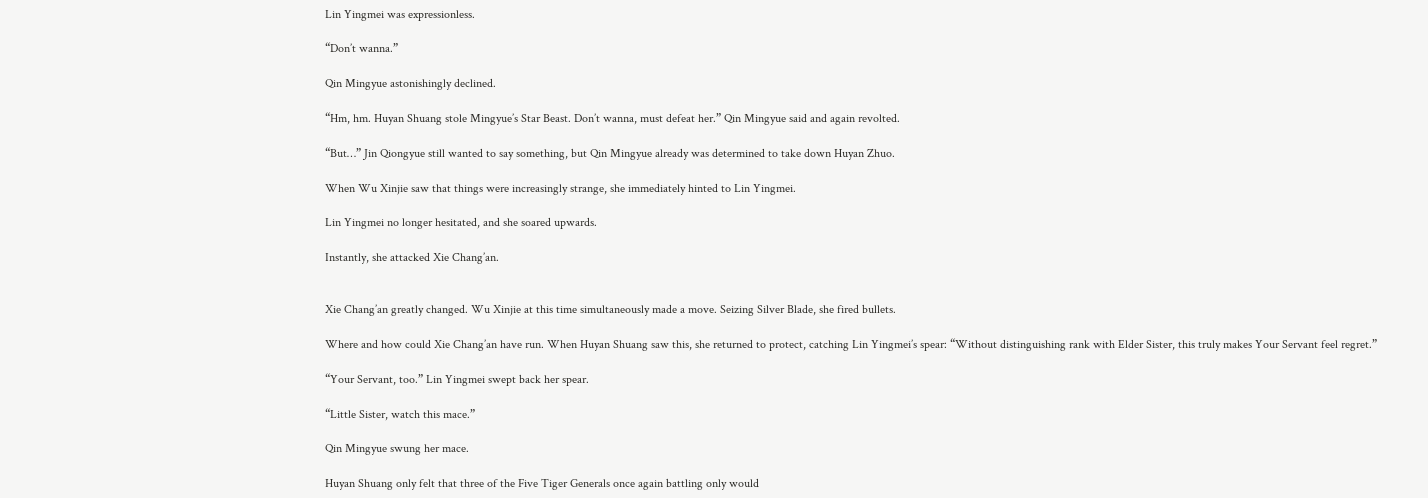Lin Yingmei was expressionless.

“Don’t wanna.”

Qin Mingyue astonishingly declined.

“Hm, hm. Huyan Shuang stole Mingyue’s Star Beast. Don’t wanna, must defeat her.” Qin Mingyue said and again revolted.

“But…” Jin Qiongyue still wanted to say something, but Qin Mingyue already was determined to take down Huyan Zhuo.

When Wu Xinjie saw that things were increasingly strange, she immediately hinted to Lin Yingmei.

Lin Yingmei no longer hesitated, and she soared upwards.

Instantly, she attacked Xie Chang’an.


Xie Chang’an greatly changed. Wu Xinjie at this time simultaneously made a move. Seizing Silver Blade, she fired bullets.

Where and how could Xie Chang’an have run. When Huyan Shuang saw this, she returned to protect, catching Lin Yingmei’s spear: “Without distinguishing rank with Elder Sister, this truly makes Your Servant feel regret.”

“Your Servant, too.” Lin Yingmei swept back her spear.

“Little Sister, watch this mace.”

Qin Mingyue swung her mace.

Huyan Shuang only felt that three of the Five Tiger Generals once again battling only would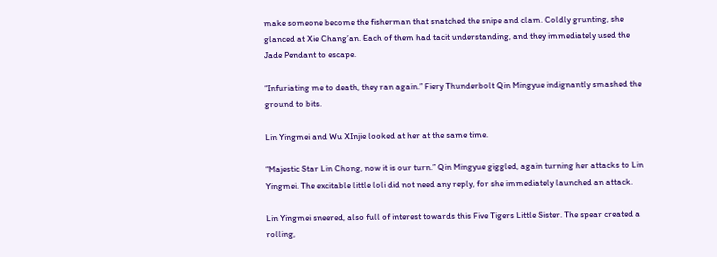make someone become the fisherman that snatched the snipe and clam. Coldly grunting, she glanced at Xie Chang’an. Each of them had tacit understanding, and they immediately used the Jade Pendant to escape.

“Infuriating me to death, they ran again.” Fiery Thunderbolt Qin Mingyue indignantly smashed the ground to bits.

Lin Yingmei and Wu XInjie looked at her at the same time.

“Majestic Star Lin Chong, now it is our turn.” Qin Mingyue giggled, again turning her attacks to Lin Yingmei. The excitable little loli did not need any reply, for she immediately launched an attack.

Lin Yingmei sneered, also full of interest towards this Five Tigers Little Sister. The spear created a rolling,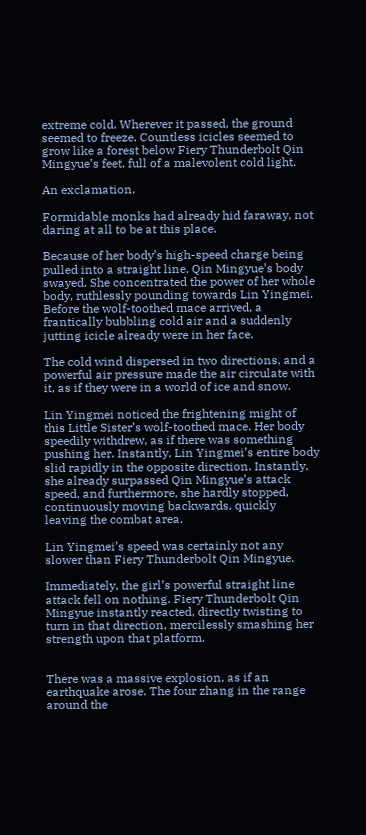extreme cold. Wherever it passed, the ground seemed to freeze. Countless icicles seemed to grow like a forest below Fiery Thunderbolt Qin Mingyue’s feet, full of a malevolent cold light.

An exclamation.

Formidable monks had already hid faraway, not daring at all to be at this place.

Because of her body’s high-speed charge being pulled into a straight line, Qin Mingyue’s body swayed. She concentrated the power of her whole body, ruthlessly pounding towards Lin Yingmei. Before the wolf-toothed mace arrived, a frantically bubbling cold air and a suddenly jutting icicle already were in her face.

The cold wind dispersed in two directions, and a powerful air pressure made the air circulate with it, as if they were in a world of ice and snow.

Lin Yingmei noticed the frightening might of this Little Sister’s wolf-toothed mace. Her body speedily withdrew, as if there was something pushing her. Instantly, Lin Yingmei’s entire body slid rapidly in the opposite direction. Instantly, she already surpassed Qin Mingyue’s attack speed, and furthermore, she hardly stopped, continuously moving backwards, quickly leaving the combat area.

Lin Yingmei’s speed was certainly not any slower than Fiery Thunderbolt Qin Mingyue.

Immediately, the girl’s powerful straight line attack fell on nothing. Fiery Thunderbolt Qin Mingyue instantly reacted, directly twisting to turn in that direction, mercilessly smashing her strength upon that platform.


There was a massive explosion, as if an earthquake arose. The four zhang in the range around the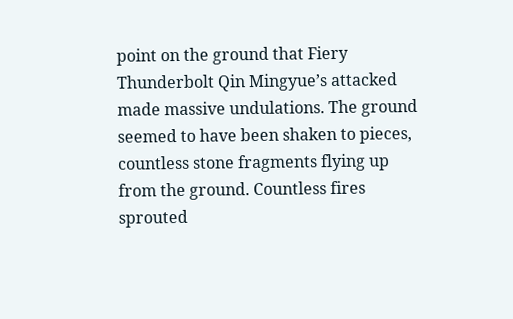point on the ground that Fiery Thunderbolt Qin Mingyue’s attacked made massive undulations. The ground seemed to have been shaken to pieces, countless stone fragments flying up from the ground. Countless fires sprouted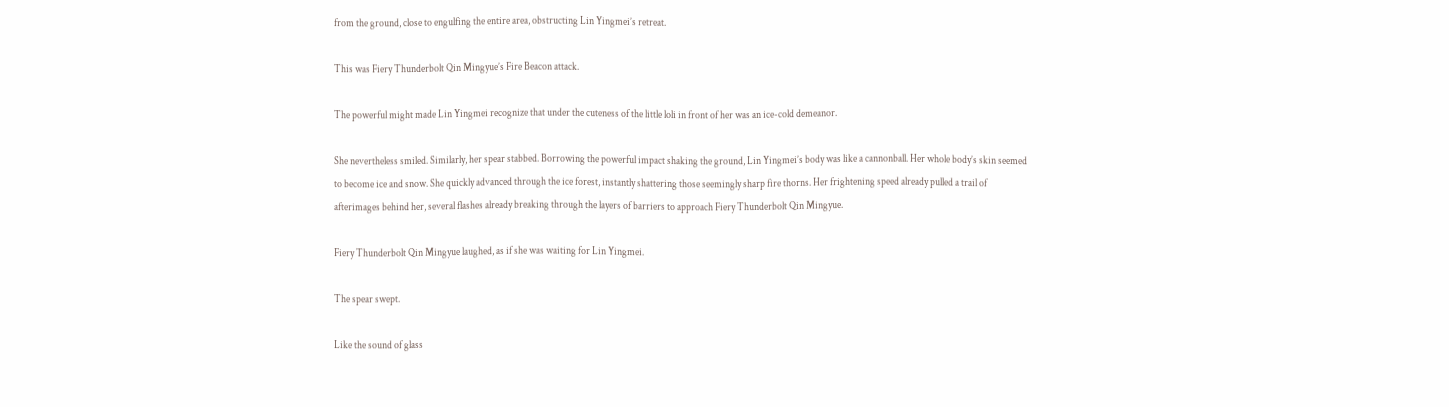from the ground, close to engulfing the entire area, obstructing Lin Yingmei’s retreat.

This was Fiery Thunderbolt Qin Mingyue’s Fire Beacon attack.

The powerful might made Lin Yingmei recognize that under the cuteness of the little loli in front of her was an ice-cold demeanor.

She nevertheless smiled. Similarly, her spear stabbed. Borrowing the powerful impact shaking the ground, Lin Yingmei’s body was like a cannonball. Her whole body’s skin seemed to become ice and snow. She quickly advanced through the ice forest, instantly shattering those seemingly sharp fire thorns. Her frightening speed already pulled a trail of afterimages behind her, several flashes already breaking through the layers of barriers to approach Fiery Thunderbolt Qin Mingyue.

Fiery Thunderbolt Qin Mingyue laughed, as if she was waiting for Lin Yingmei.

The spear swept.

Like the sound of glass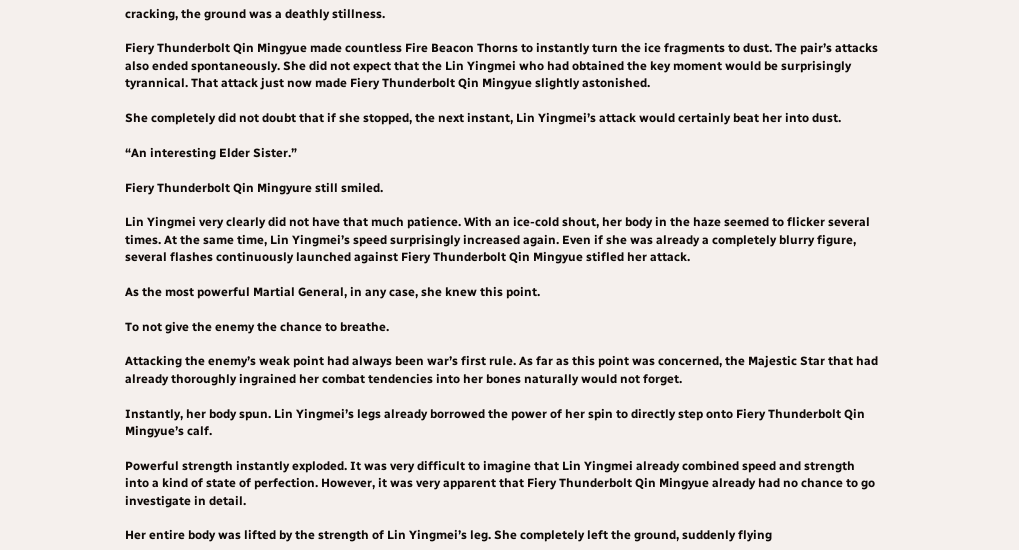cracking, the ground was a deathly stillness.

Fiery Thunderbolt Qin Mingyue made countless Fire Beacon Thorns to instantly turn the ice fragments to dust. The pair’s attacks also ended spontaneously. She did not expect that the Lin Yingmei who had obtained the key moment would be surprisingly tyrannical. That attack just now made Fiery Thunderbolt Qin Mingyue slightly astonished.

She completely did not doubt that if she stopped, the next instant, Lin Yingmei’s attack would certainly beat her into dust.

“An interesting Elder Sister.”

Fiery Thunderbolt Qin Mingyure still smiled.

Lin Yingmei very clearly did not have that much patience. With an ice-cold shout, her body in the haze seemed to flicker several times. At the same time, Lin Yingmei’s speed surprisingly increased again. Even if she was already a completely blurry figure, several flashes continuously launched against Fiery Thunderbolt Qin Mingyue stifled her attack.

As the most powerful Martial General, in any case, she knew this point.

To not give the enemy the chance to breathe.

Attacking the enemy’s weak point had always been war’s first rule. As far as this point was concerned, the Majestic Star that had already thoroughly ingrained her combat tendencies into her bones naturally would not forget.

Instantly, her body spun. Lin Yingmei’s legs already borrowed the power of her spin to directly step onto Fiery Thunderbolt Qin Mingyue’s calf.

Powerful strength instantly exploded. It was very difficult to imagine that Lin Yingmei already combined speed and strength into a kind of state of perfection. However, it was very apparent that Fiery Thunderbolt Qin Mingyue already had no chance to go investigate in detail.

Her entire body was lifted by the strength of Lin Yingmei’s leg. She completely left the ground, suddenly flying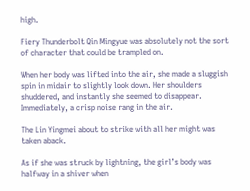high.

Fiery Thunderbolt Qin Mingyue was absolutely not the sort of character that could be trampled on.

When her body was lifted into the air, she made a sluggish spin in midair to slightly look down. Her shoulders shuddered, and instantly she seemed to disappear. Immediately, a crisp noise rang in the air.

The Lin Yingmei about to strike with all her might was taken aback.

As if she was struck by lightning, the girl’s body was halfway in a shiver when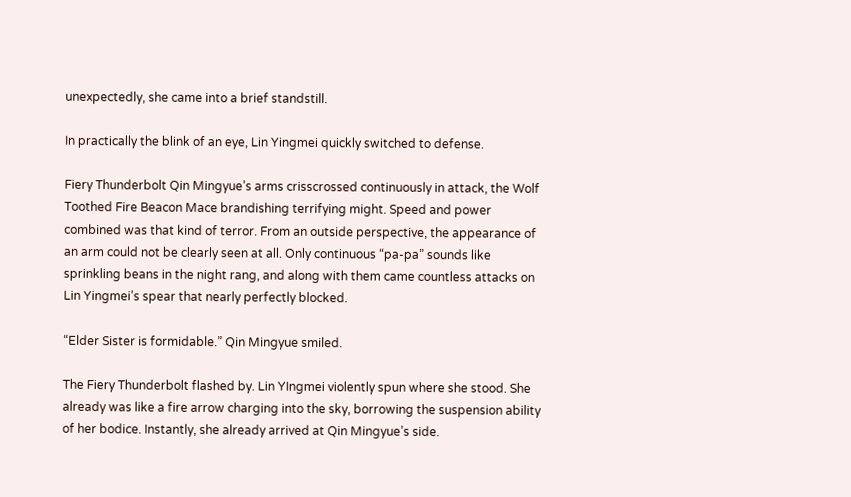unexpectedly, she came into a brief standstill.

In practically the blink of an eye, Lin Yingmei quickly switched to defense.

Fiery Thunderbolt Qin Mingyue’s arms crisscrossed continuously in attack, the Wolf Toothed Fire Beacon Mace brandishing terrifying might. Speed and power combined was that kind of terror. From an outside perspective, the appearance of an arm could not be clearly seen at all. Only continuous “pa-pa” sounds like sprinkling beans in the night rang, and along with them came countless attacks on Lin Yingmei’s spear that nearly perfectly blocked.

“Elder Sister is formidable.” Qin Mingyue smiled.

The Fiery Thunderbolt flashed by. Lin YIngmei violently spun where she stood. She already was like a fire arrow charging into the sky, borrowing the suspension ability of her bodice. Instantly, she already arrived at Qin Mingyue’s side.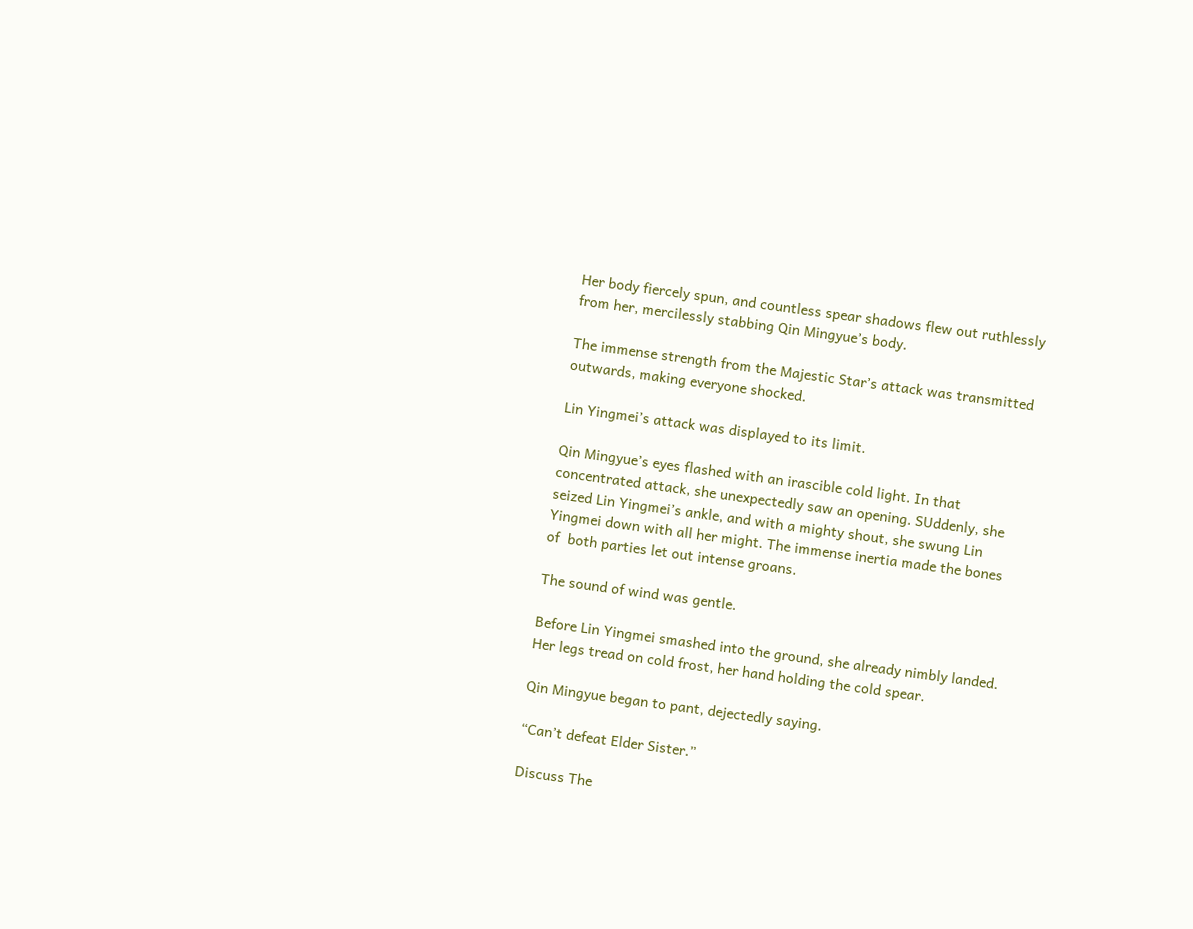Her body fiercely spun, and countless spear shadows flew out ruthlessly from her, mercilessly stabbing Qin Mingyue’s body.

The immense strength from the Majestic Star’s attack was transmitted outwards, making everyone shocked.

Lin Yingmei’s attack was displayed to its limit.

Qin Mingyue’s eyes flashed with an irascible cold light. In that concentrated attack, she unexpectedly saw an opening. SUddenly, she seized Lin Yingmei’s ankle, and with a mighty shout, she swung Lin Yingmei down with all her might. The immense inertia made the bones of  both parties let out intense groans.

The sound of wind was gentle.

Before Lin Yingmei smashed into the ground, she already nimbly landed. Her legs tread on cold frost, her hand holding the cold spear.

Qin Mingyue began to pant, dejectedly saying.

“Can’t defeat Elder Sister.”

Discuss The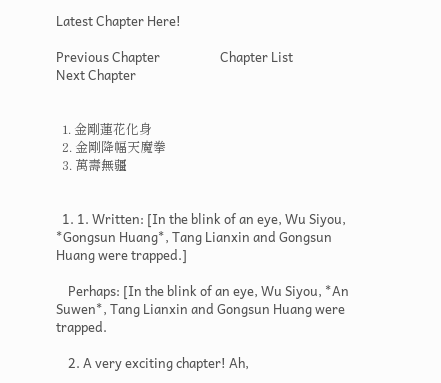Latest Chapter Here!

Previous Chapter                    Chapter List                    Next Chapter


  1. 金剛蓮花化身
  2. 金剛降幅天魔拳
  3. 萬壽無疆


  1. 1. Written: [In the blink of an eye, Wu Siyou, *Gongsun Huang*, Tang Lianxin and Gongsun Huang were trapped.]

    Perhaps: [In the blink of an eye, Wu Siyou, *An Suwen*, Tang Lianxin and Gongsun Huang were trapped.

    2. A very exciting chapter! Ah,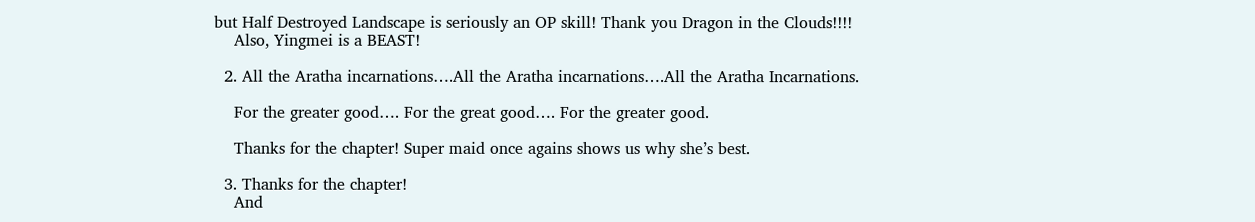but Half Destroyed Landscape is seriously an OP skill! Thank you Dragon in the Clouds!!!!
    Also, Yingmei is a BEAST!

  2. All the Aratha incarnations….All the Aratha incarnations….All the Aratha Incarnations.

    For the greater good…. For the great good…. For the greater good.

    Thanks for the chapter! Super maid once agains shows us why she’s best.

  3. Thanks for the chapter!
    And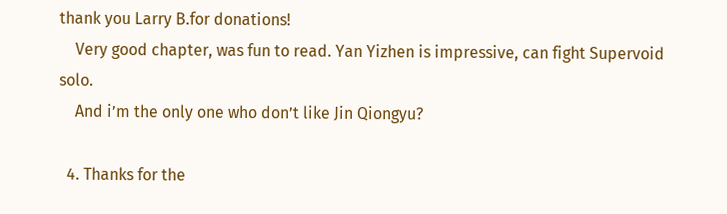thank you Larry B.for donations!
    Very good chapter, was fun to read. Yan Yizhen is impressive, can fight Supervoid solo.
    And i’m the only one who don’t like Jin Qiongyu?

  4. Thanks for the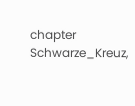chapter Schwarze_Kreuz,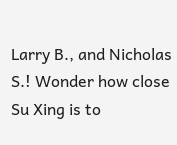Larry B., and Nicholas S.! Wonder how close Su Xing is to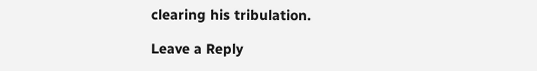clearing his tribulation.

Leave a Reply